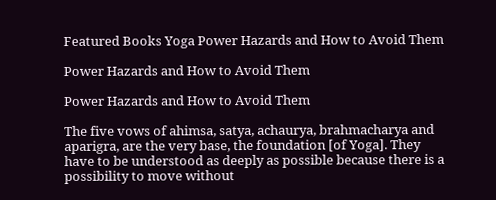Featured Books Yoga Power Hazards and How to Avoid Them

Power Hazards and How to Avoid Them

Power Hazards and How to Avoid Them

The five vows of ahimsa, satya, achaurya, brahmacharya and aparigra, are the very base, the foundation [of Yoga]. They have to be understood as deeply as possible because there is a possibility to move without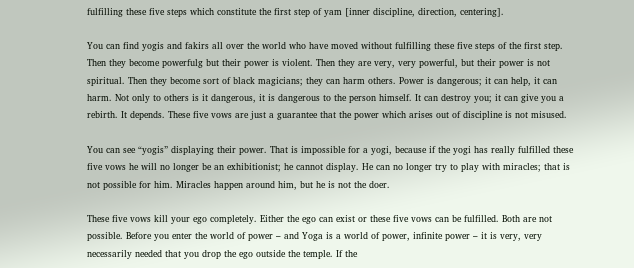fulfilling these five steps which constitute the first step of yam [inner discipline, direction, centering].

You can find yogis and fakirs all over the world who have moved without fulfilling these five steps of the first step. Then they become powerfulg but their power is violent. Then they are very, very powerful, but their power is not spiritual. Then they become sort of black magicians; they can harm others. Power is dangerous; it can help, it can harm. Not only to others is it dangerous, it is dangerous to the person himself. It can destroy you; it can give you a rebirth. It depends. These five vows are just a guarantee that the power which arises out of discipline is not misused.

You can see “yogis” displaying their power. That is impossible for a yogi, because if the yogi has really fulfilled these five vows he will no longer be an exhibitionist; he cannot display. He can no longer try to play with miracles; that is not possible for him. Miracles happen around him, but he is not the doer.

These five vows kill your ego completely. Either the ego can exist or these five vows can be fulfilled. Both are not possible. Before you enter the world of power – and Yoga is a world of power, infinite power – it is very, very necessarily needed that you drop the ego outside the temple. If the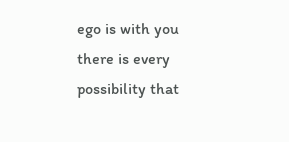ego is with you there is every possibility that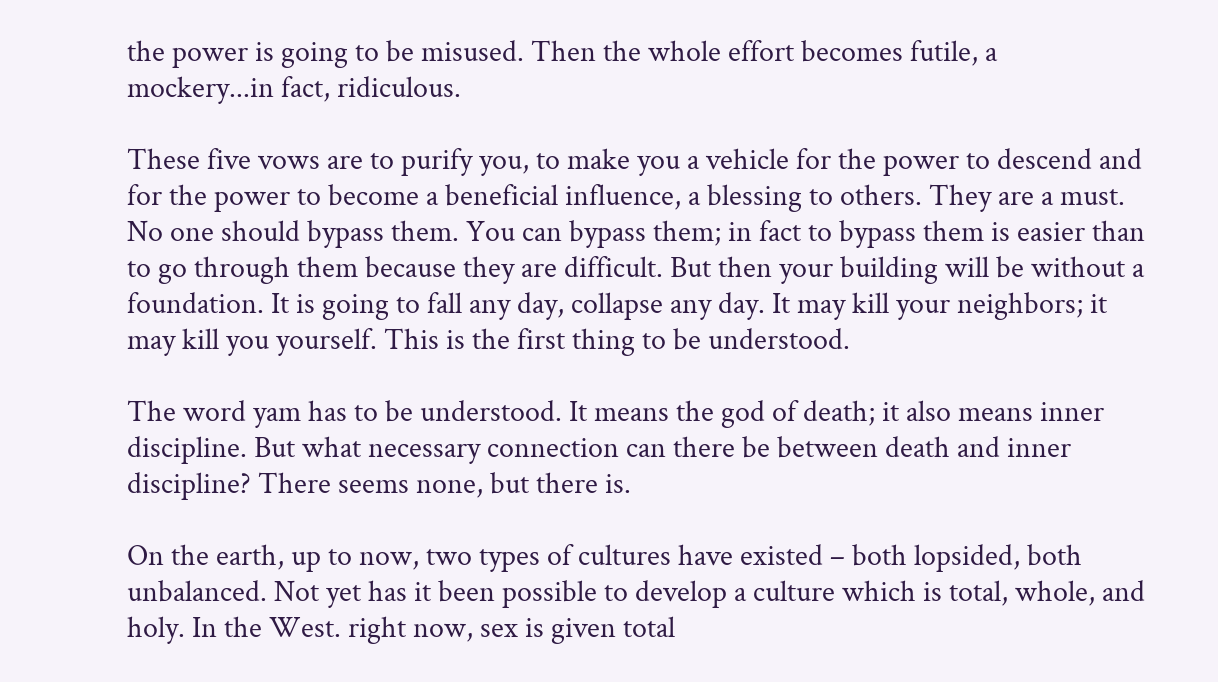the power is going to be misused. Then the whole effort becomes futile, a mockery...in fact, ridiculous.

These five vows are to purify you, to make you a vehicle for the power to descend and for the power to become a beneficial influence, a blessing to others. They are a must. No one should bypass them. You can bypass them; in fact to bypass them is easier than to go through them because they are difficult. But then your building will be without a foundation. It is going to fall any day, collapse any day. It may kill your neighbors; it may kill you yourself. This is the first thing to be understood.

The word yam has to be understood. It means the god of death; it also means inner discipline. But what necessary connection can there be between death and inner discipline? There seems none, but there is.

On the earth, up to now, two types of cultures have existed – both lopsided, both unbalanced. Not yet has it been possible to develop a culture which is total, whole, and holy. In the West. right now, sex is given total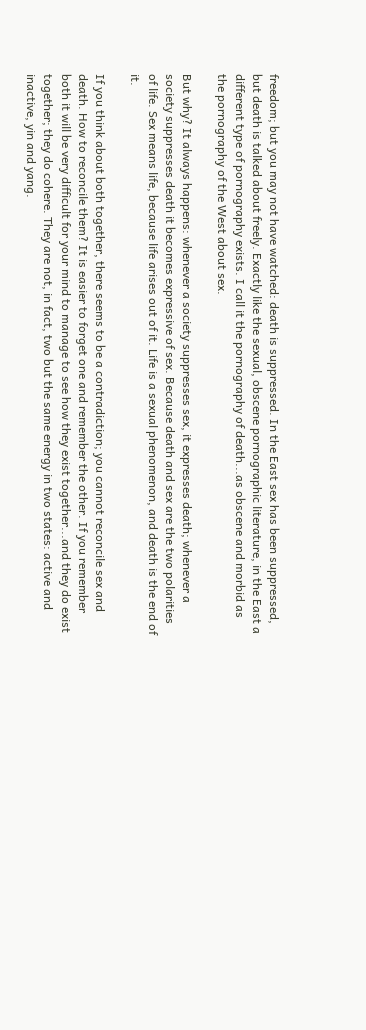freedom; but you may not have watched: death is suppressed. In the East sex has been suppressed, but death is talked about freely. Exactly like the sexual, obscene pornographic literature, in the East a different type of pornography exists. I call it the pornography of death...as obscene and morbid as the pornography of the West about sex.

But why? It always happens: whenever a society suppresses sex, it expresses death; whenever a society suppresses death it becomes expressive of sex. Because death and sex are the two polarities of life. Sex means life, because life arises out of it. Life is a sexual phenomenon, and death is the end of it.

If you think about both together, there seems to be a contradiction; you cannot reconcile sex and death. How to reconcile them? It is easier to forget one and remember the other. If you remember both it will be very difficult for your mind to manage to see how they exist together...and they do exist together; they do cohere. They are not, in fact, two but the same energy in two states: active and inactive, yin and yang.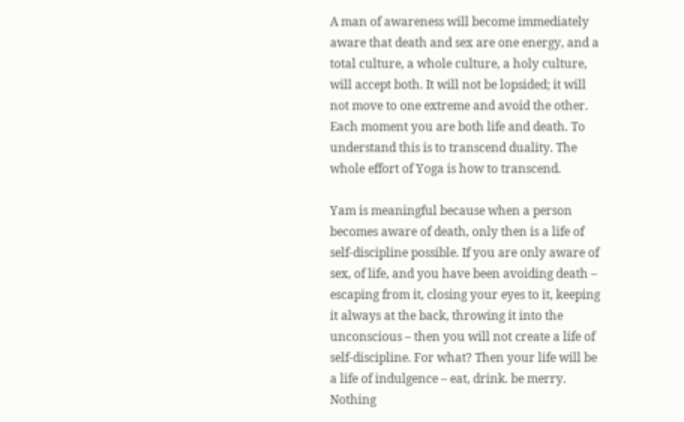A man of awareness will become immediately aware that death and sex are one energy, and a total culture, a whole culture, a holy culture, will accept both. It will not be lopsided; it will not move to one extreme and avoid the other. Each moment you are both life and death. To understand this is to transcend duality. The whole effort of Yoga is how to transcend.

Yam is meaningful because when a person becomes aware of death, only then is a life of self-discipline possible. If you are only aware of sex, of life, and you have been avoiding death – escaping from it, closing your eyes to it, keeping it always at the back, throwing it into the unconscious – then you will not create a life of self-discipline. For what? Then your life will be a life of indulgence – eat, drink. be merry. Nothing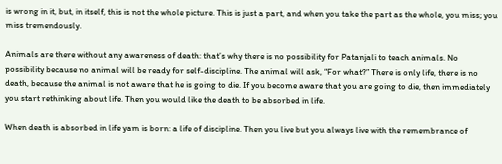is wrong in it, but, in itself, this is not the whole picture. This is just a part, and when you take the part as the whole, you miss; you miss tremendously.

Animals are there without any awareness of death: that’s why there is no possibility for Patanjali to teach animals. No possibility because no animal will be ready for self-discipline. The animal will ask, “For what?” There is only life, there is no death, because the animal is not aware that he is going to die. If you become aware that you are going to die, then immediately you start rethinking about life. Then you would like the death to be absorbed in life.

When death is absorbed in life yam is born: a life of discipline. Then you live but you always live with the remembrance of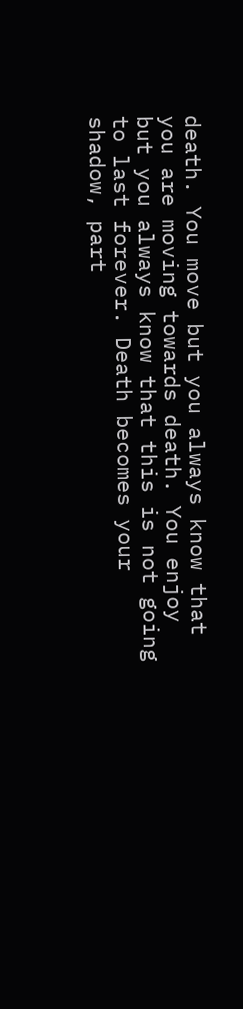death. You move but you always know that you are moving towards death. You enjoy but you always know that this is not going to last forever. Death becomes your shadow, part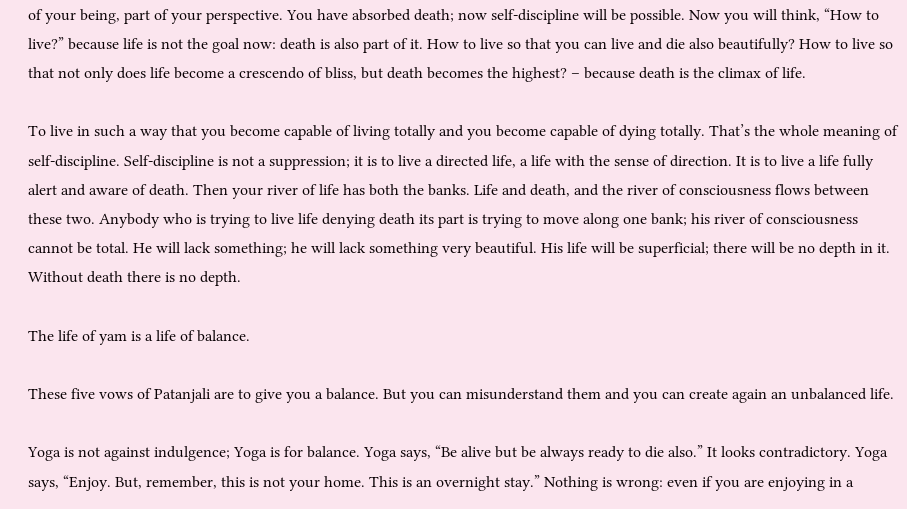of your being, part of your perspective. You have absorbed death; now self-discipline will be possible. Now you will think, “How to live?” because life is not the goal now: death is also part of it. How to live so that you can live and die also beautifully? How to live so that not only does life become a crescendo of bliss, but death becomes the highest? – because death is the climax of life.

To live in such a way that you become capable of living totally and you become capable of dying totally. That’s the whole meaning of self-discipline. Self-discipline is not a suppression; it is to live a directed life, a life with the sense of direction. It is to live a life fully alert and aware of death. Then your river of life has both the banks. Life and death, and the river of consciousness flows between these two. Anybody who is trying to live life denying death its part is trying to move along one bank; his river of consciousness cannot be total. He will lack something; he will lack something very beautiful. His life will be superficial; there will be no depth in it. Without death there is no depth.

The life of yam is a life of balance.

These five vows of Patanjali are to give you a balance. But you can misunderstand them and you can create again an unbalanced life.

Yoga is not against indulgence; Yoga is for balance. Yoga says, “Be alive but be always ready to die also.” It looks contradictory. Yoga says, “Enjoy. But, remember, this is not your home. This is an overnight stay.” Nothing is wrong: even if you are enjoying in a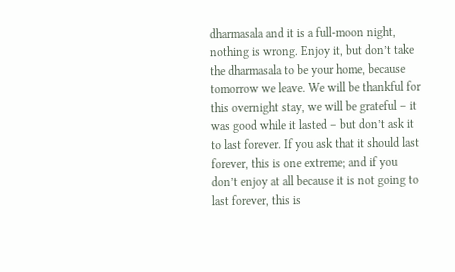dharmasala and it is a full-moon night, nothing is wrong. Enjoy it, but don’t take the dharmasala to be your home, because tomorrow we leave. We will be thankful for this overnight stay, we will be grateful – it was good while it lasted – but don’t ask it to last forever. If you ask that it should last forever, this is one extreme; and if you don’t enjoy at all because it is not going to last forever, this is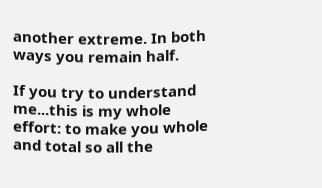another extreme. In both ways you remain half.

If you try to understand me...this is my whole effort: to make you whole and total so all the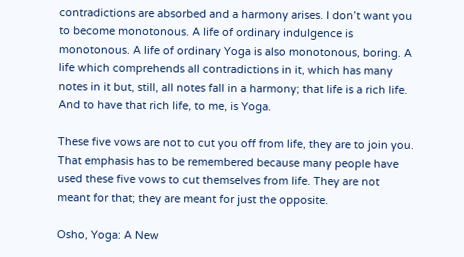contradictions are absorbed and a harmony arises. I don’t want you to become monotonous. A life of ordinary indulgence is monotonous. A life of ordinary Yoga is also monotonous, boring. A life which comprehends all contradictions in it, which has many notes in it but, still, all notes fall in a harmony; that life is a rich life. And to have that rich life, to me, is Yoga.

These five vows are not to cut you off from life, they are to join you. That emphasis has to be remembered because many people have used these five vows to cut themselves from life. They are not meant for that; they are meant for just the opposite.

Osho, Yoga: A New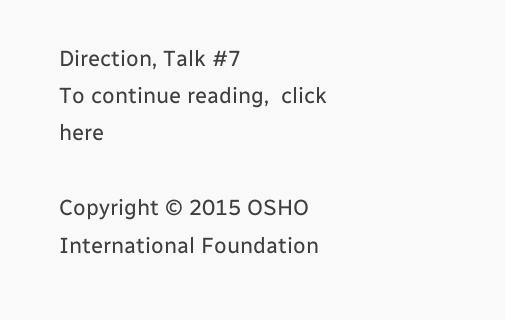Direction, Talk #7
To continue reading,  click here

Copyright © 2015 OSHO International Foundation